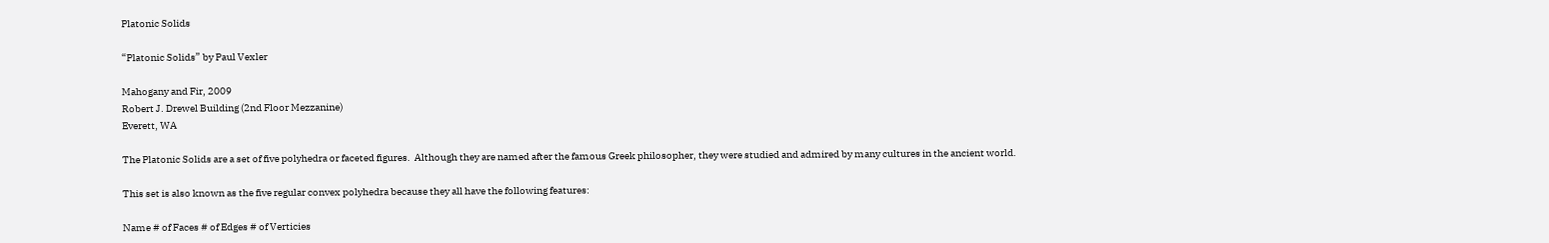Platonic Solids

“Platonic Solids” by Paul Vexler

Mahogany and Fir, 2009
Robert J. Drewel Building (2nd Floor Mezzanine)
Everett, WA

The Platonic Solids are a set of five polyhedra or faceted figures.  Although they are named after the famous Greek philosopher, they were studied and admired by many cultures in the ancient world.

This set is also known as the five regular convex polyhedra because they all have the following features:

Name # of Faces # of Edges # of Verticies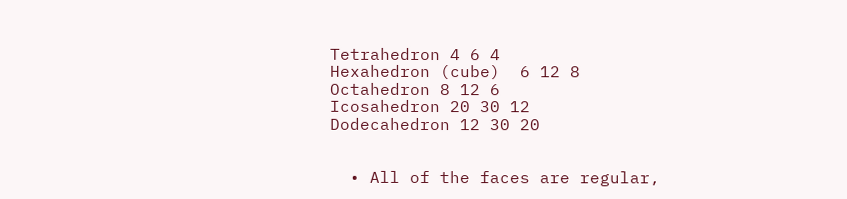Tetrahedron 4 6 4
Hexahedron (cube)  6 12 8
Octahedron 8 12 6
Icosahedron 20 30 12
Dodecahedron 12 30 20


  • All of the faces are regular,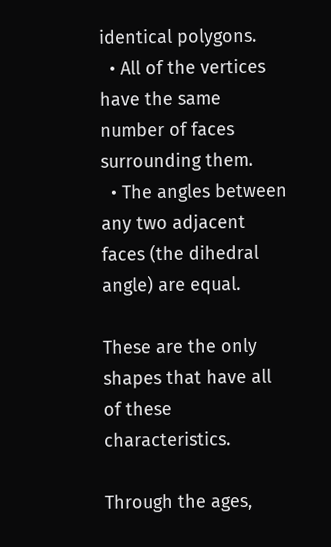identical polygons.
  • All of the vertices have the same number of faces surrounding them.
  • The angles between any two adjacent faces (the dihedral angle) are equal.

These are the only shapes that have all of these characteristics.

Through the ages,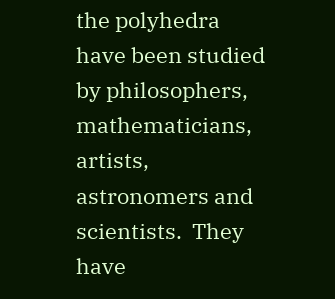the polyhedra have been studied by philosophers, mathematicians, artists, astronomers and scientists.  They have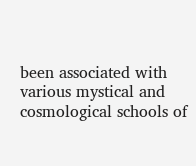been associated with various mystical and cosmological schools of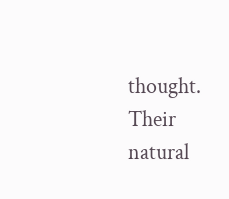thought.  Their natural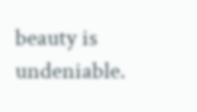beauty is undeniable.